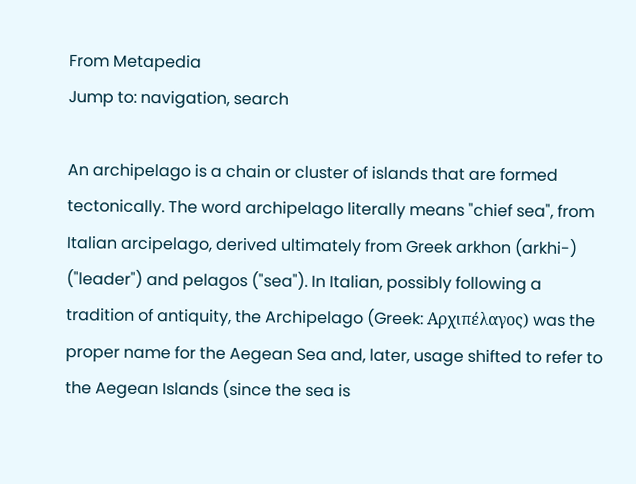From Metapedia
Jump to: navigation, search

An archipelago is a chain or cluster of islands that are formed tectonically. The word archipelago literally means "chief sea", from Italian arcipelago, derived ultimately from Greek arkhon (arkhi-) ("leader") and pelagos ("sea"). In Italian, possibly following a tradition of antiquity, the Archipelago (Greek: Αρχιπέλαγος) was the proper name for the Aegean Sea and, later, usage shifted to refer to the Aegean Islands (since the sea is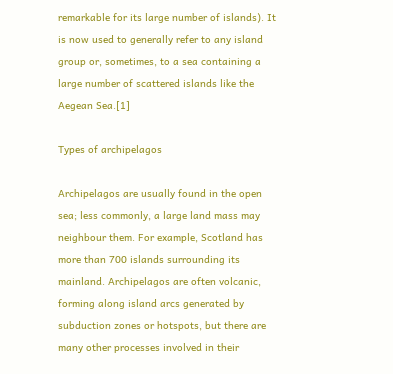remarkable for its large number of islands). It is now used to generally refer to any island group or, sometimes, to a sea containing a large number of scattered islands like the Aegean Sea.[1]

Types of archipelagos

Archipelagos are usually found in the open sea; less commonly, a large land mass may neighbour them. For example, Scotland has more than 700 islands surrounding its mainland. Archipelagos are often volcanic, forming along island arcs generated by subduction zones or hotspots, but there are many other processes involved in their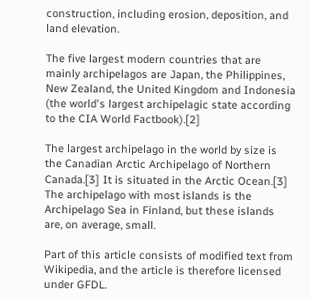construction, including erosion, deposition, and land elevation.

The five largest modern countries that are mainly archipelagos are Japan, the Philippines, New Zealand, the United Kingdom and Indonesia (the world's largest archipelagic state according to the CIA World Factbook).[2]

The largest archipelago in the world by size is the Canadian Arctic Archipelago of Northern Canada.[3] It is situated in the Arctic Ocean.[3] The archipelago with most islands is the Archipelago Sea in Finland, but these islands are, on average, small.

Part of this article consists of modified text from Wikipedia, and the article is therefore licensed under GFDL.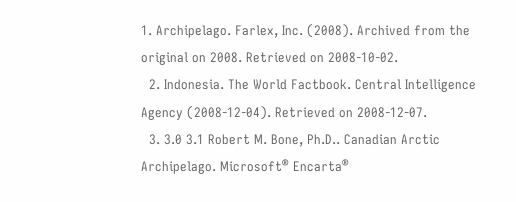1. Archipelago. Farlex, Inc. (2008). Archived from the original on 2008. Retrieved on 2008-10-02.
  2. Indonesia. The World Factbook. Central Intelligence Agency (2008-12-04). Retrieved on 2008-12-07.
  3. 3.0 3.1 Robert M. Bone, Ph.D.. Canadian Arctic Archipelago. Microsoft® Encarta®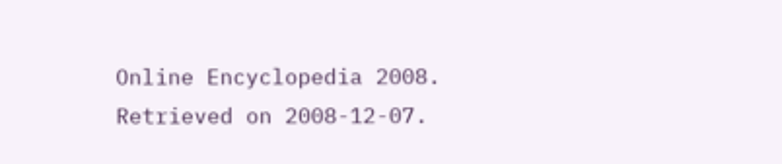Online Encyclopedia 2008. Retrieved on 2008-12-07.